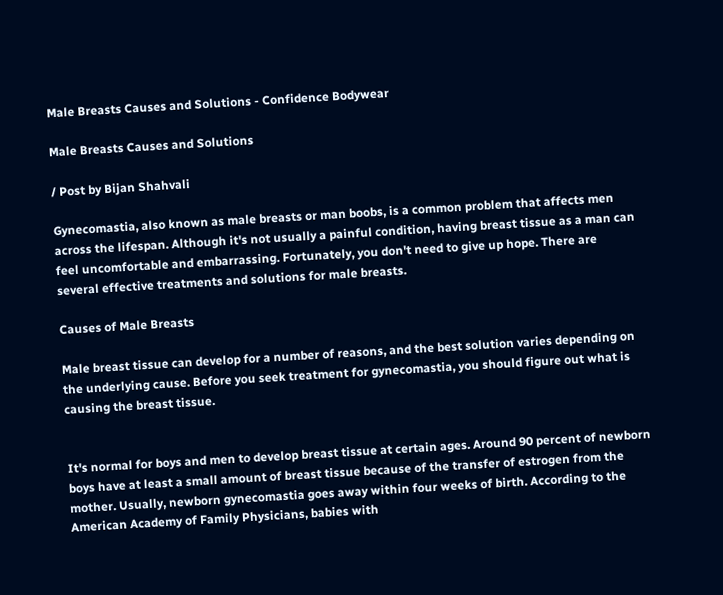Male Breasts Causes and Solutions - Confidence Bodywear

Male Breasts Causes and Solutions

/ Post by Bijan Shahvali

Gynecomastia, also known as male breasts or man boobs, is a common problem that affects men across the lifespan. Although it's not usually a painful condition, having breast tissue as a man can feel uncomfortable and embarrassing. Fortunately, you don't need to give up hope. There are several effective treatments and solutions for male breasts.

Causes of Male Breasts

Male breast tissue can develop for a number of reasons, and the best solution varies depending on the underlying cause. Before you seek treatment for gynecomastia, you should figure out what is causing the breast tissue.


It's normal for boys and men to develop breast tissue at certain ages. Around 90 percent of newborn boys have at least a small amount of breast tissue because of the transfer of estrogen from the mother. Usually, newborn gynecomastia goes away within four weeks of birth. According to the American Academy of Family Physicians, babies with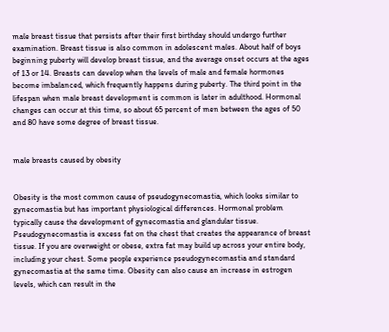male breast tissue that persists after their first birthday should undergo further examination. Breast tissue is also common in adolescent males. About half of boys beginning puberty will develop breast tissue, and the average onset occurs at the ages of 13 or 14. Breasts can develop when the levels of male and female hormones become imbalanced, which frequently happens during puberty. The third point in the lifespan when male breast development is common is later in adulthood. Hormonal changes can occur at this time, so about 65 percent of men between the ages of 50 and 80 have some degree of breast tissue.


male breasts caused by obesity


Obesity is the most common cause of pseudogynecomastia, which looks similar to gynecomastia but has important physiological differences. Hormonal problem typically cause the development of gynecomastia and glandular tissue. Pseudogynecomastia is excess fat on the chest that creates the appearance of breast tissue. If you are overweight or obese, extra fat may build up across your entire body, including your chest. Some people experience pseudogynecomastia and standard gynecomastia at the same time. Obesity can also cause an increase in estrogen levels, which can result in the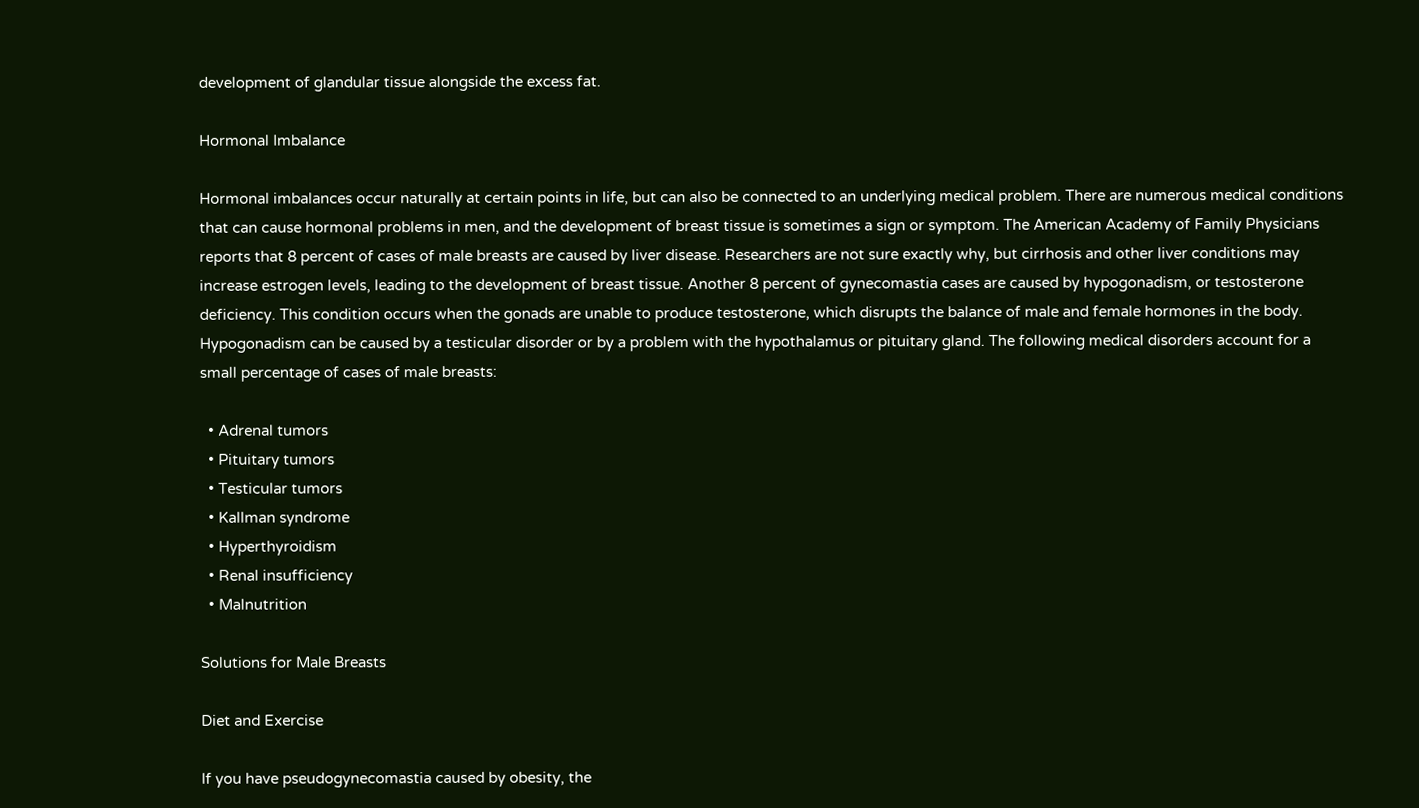development of glandular tissue alongside the excess fat.

Hormonal Imbalance

Hormonal imbalances occur naturally at certain points in life, but can also be connected to an underlying medical problem. There are numerous medical conditions that can cause hormonal problems in men, and the development of breast tissue is sometimes a sign or symptom. The American Academy of Family Physicians reports that 8 percent of cases of male breasts are caused by liver disease. Researchers are not sure exactly why, but cirrhosis and other liver conditions may increase estrogen levels, leading to the development of breast tissue. Another 8 percent of gynecomastia cases are caused by hypogonadism, or testosterone deficiency. This condition occurs when the gonads are unable to produce testosterone, which disrupts the balance of male and female hormones in the body. Hypogonadism can be caused by a testicular disorder or by a problem with the hypothalamus or pituitary gland. The following medical disorders account for a small percentage of cases of male breasts:

  • Adrenal tumors
  • Pituitary tumors
  • Testicular tumors
  • Kallman syndrome
  • Hyperthyroidism
  • Renal insufficiency
  • Malnutrition

Solutions for Male Breasts

Diet and Exercise

If you have pseudogynecomastia caused by obesity, the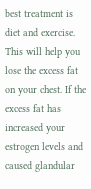best treatment is diet and exercise. This will help you lose the excess fat on your chest. If the excess fat has increased your estrogen levels and caused glandular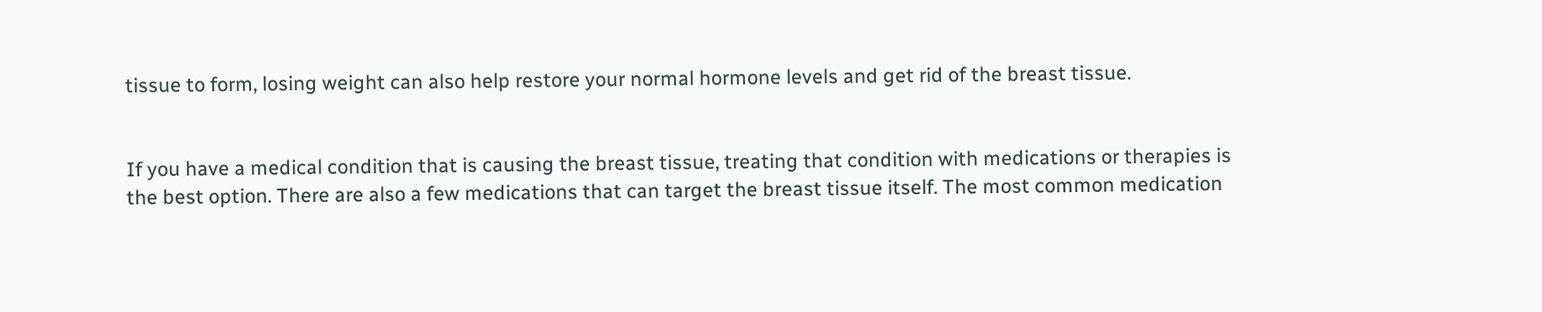tissue to form, losing weight can also help restore your normal hormone levels and get rid of the breast tissue.


If you have a medical condition that is causing the breast tissue, treating that condition with medications or therapies is the best option. There are also a few medications that can target the breast tissue itself. The most common medication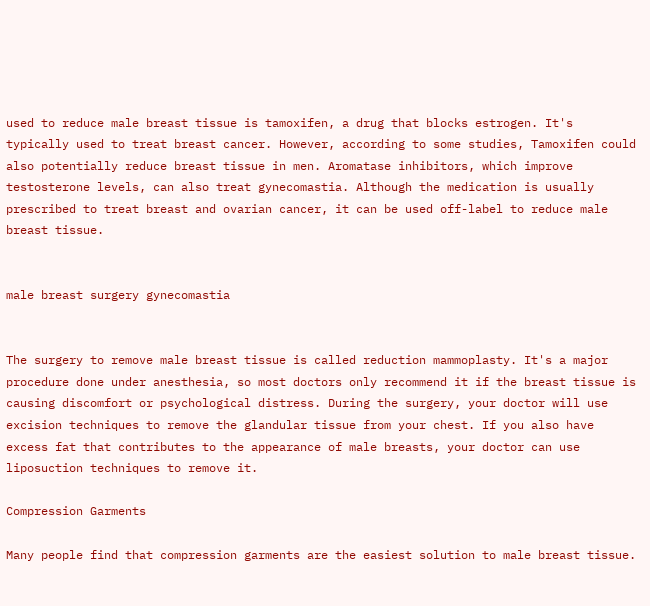used to reduce male breast tissue is tamoxifen, a drug that blocks estrogen. It's typically used to treat breast cancer. However, according to some studies, Tamoxifen could also potentially reduce breast tissue in men. Aromatase inhibitors, which improve testosterone levels, can also treat gynecomastia. Although the medication is usually prescribed to treat breast and ovarian cancer, it can be used off-label to reduce male breast tissue.


male breast surgery gynecomastia


The surgery to remove male breast tissue is called reduction mammoplasty. It's a major procedure done under anesthesia, so most doctors only recommend it if the breast tissue is causing discomfort or psychological distress. During the surgery, your doctor will use excision techniques to remove the glandular tissue from your chest. If you also have excess fat that contributes to the appearance of male breasts, your doctor can use liposuction techniques to remove it.

Compression Garments

Many people find that compression garments are the easiest solution to male breast tissue.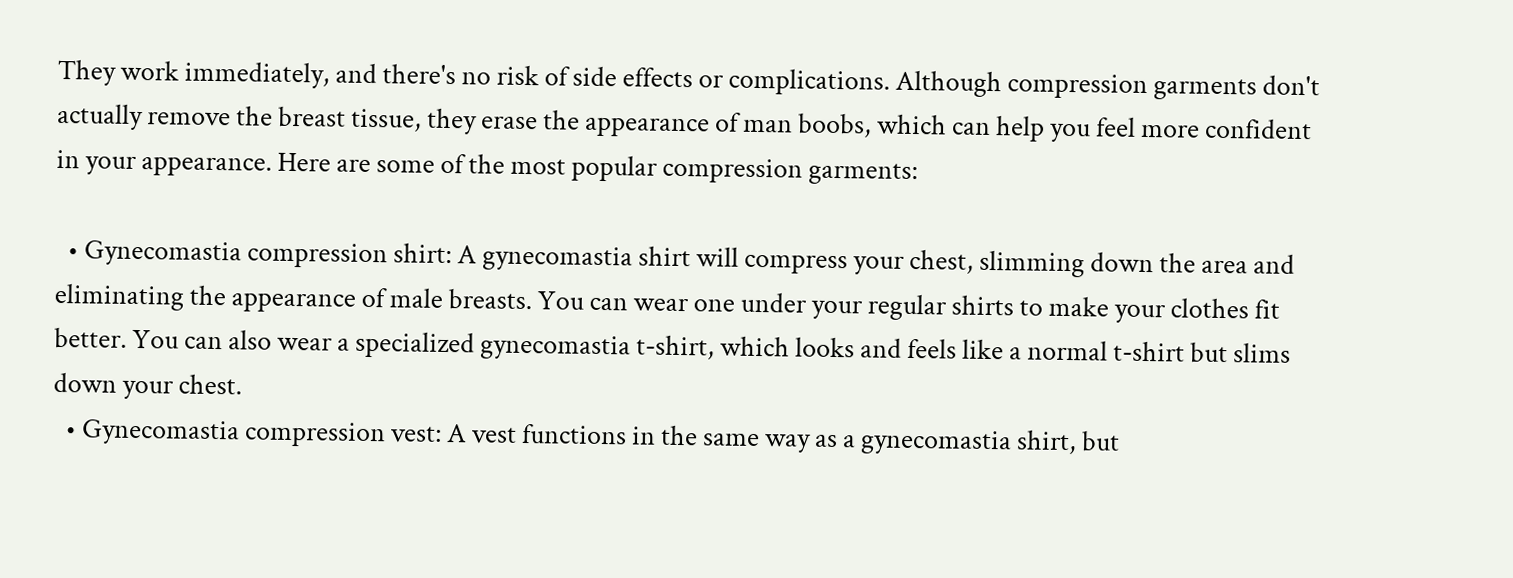They work immediately, and there's no risk of side effects or complications. Although compression garments don't actually remove the breast tissue, they erase the appearance of man boobs, which can help you feel more confident in your appearance. Here are some of the most popular compression garments:

  • Gynecomastia compression shirt: A gynecomastia shirt will compress your chest, slimming down the area and eliminating the appearance of male breasts. You can wear one under your regular shirts to make your clothes fit better. You can also wear a specialized gynecomastia t-shirt, which looks and feels like a normal t-shirt but slims down your chest.
  • Gynecomastia compression vest: A vest functions in the same way as a gynecomastia shirt, but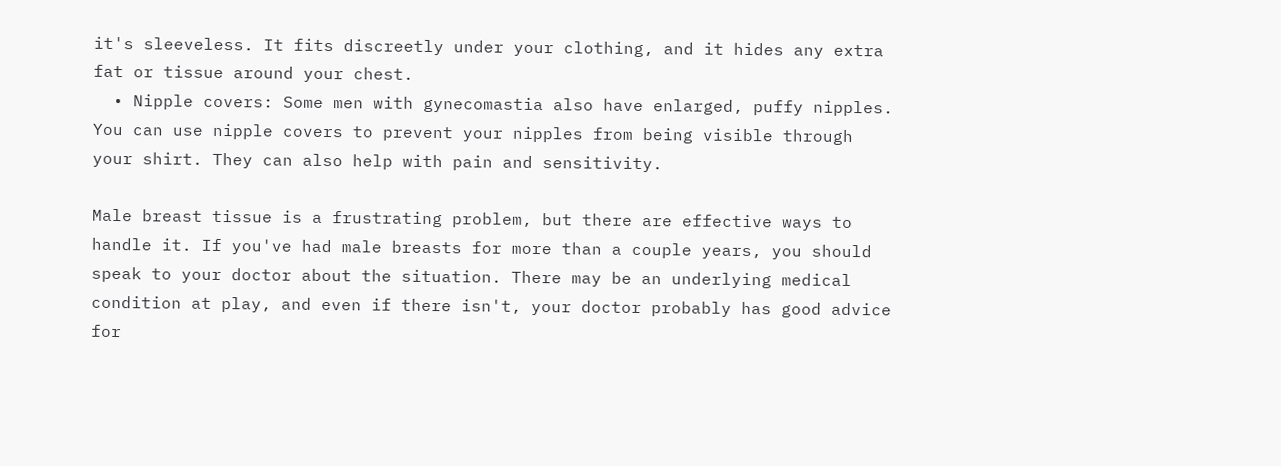it's sleeveless. It fits discreetly under your clothing, and it hides any extra fat or tissue around your chest.
  • Nipple covers: Some men with gynecomastia also have enlarged, puffy nipples. You can use nipple covers to prevent your nipples from being visible through your shirt. They can also help with pain and sensitivity.

Male breast tissue is a frustrating problem, but there are effective ways to handle it. If you've had male breasts for more than a couple years, you should speak to your doctor about the situation. There may be an underlying medical condition at play, and even if there isn't, your doctor probably has good advice for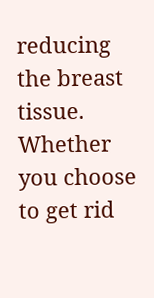reducing the breast tissue. Whether you choose to get rid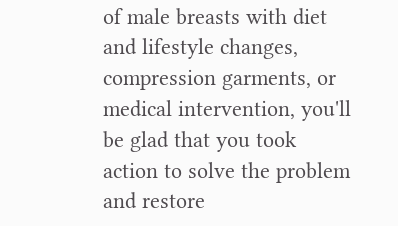of male breasts with diet and lifestyle changes, compression garments, or medical intervention, you'll be glad that you took action to solve the problem and restore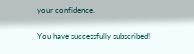your confidence.

You have successfully subscribed!